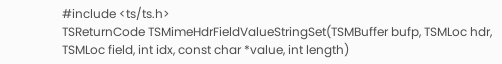#include <ts/ts.h>
TSReturnCode TSMimeHdrFieldValueStringSet(TSMBuffer bufp, TSMLoc hdr, TSMLoc field, int idx, const char *value, int length)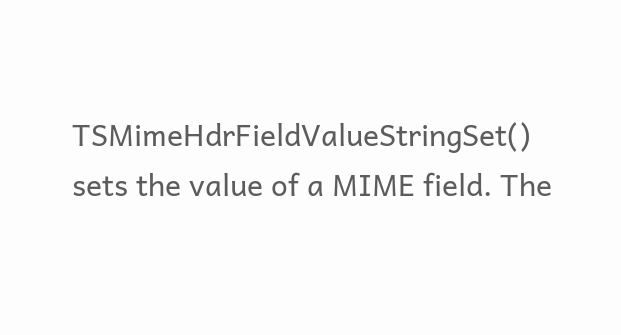TSMimeHdrFieldValueStringSet() sets the value of a MIME field. The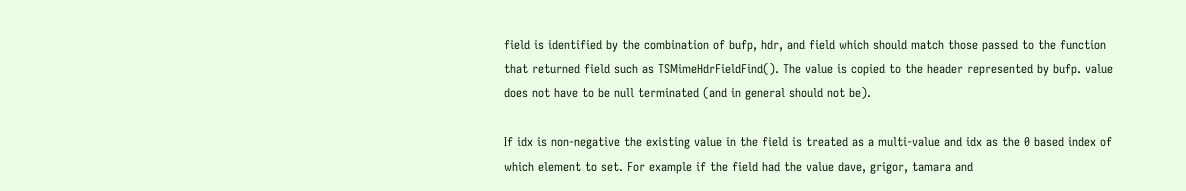field is identified by the combination of bufp, hdr, and field which should match those passed to the function that returned field such as TSMimeHdrFieldFind(). The value is copied to the header represented by bufp. value does not have to be null terminated (and in general should not be).

If idx is non-negative the existing value in the field is treated as a multi-value and idx as the 0 based index of which element to set. For example if the field had the value dave, grigor, tamara and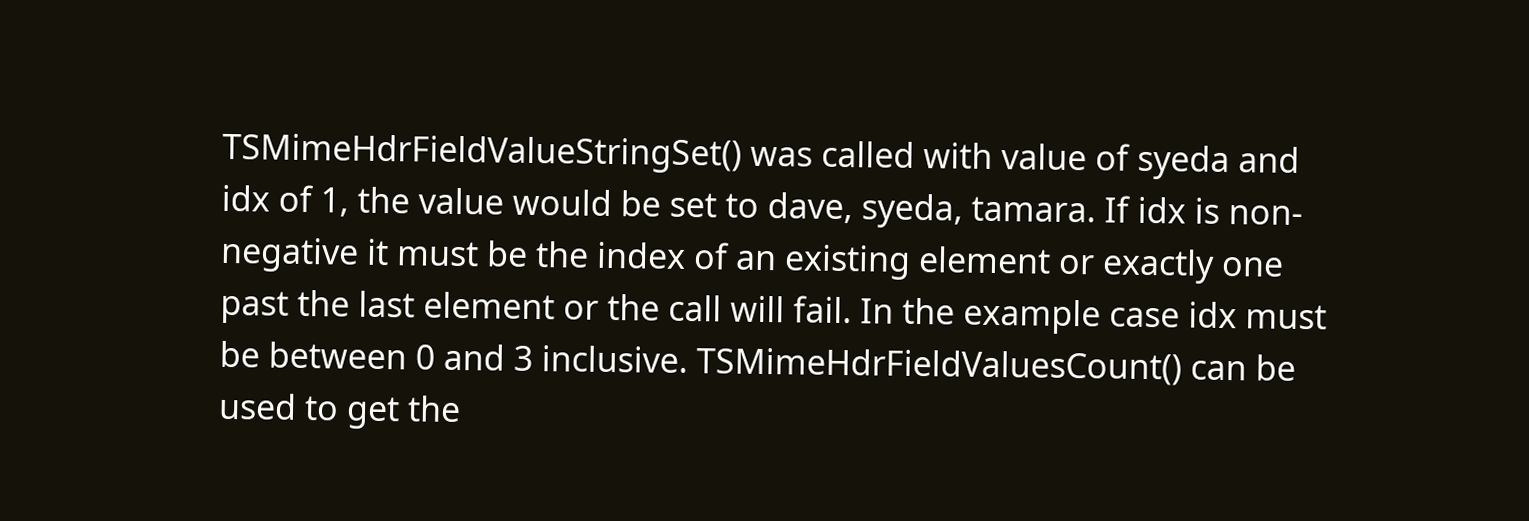TSMimeHdrFieldValueStringSet() was called with value of syeda and idx of 1, the value would be set to dave, syeda, tamara. If idx is non-negative it must be the index of an existing element or exactly one past the last element or the call will fail. In the example case idx must be between 0 and 3 inclusive. TSMimeHdrFieldValuesCount() can be used to get the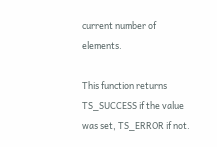current number of elements.

This function returns TS_SUCCESS if the value was set, TS_ERROR if not.